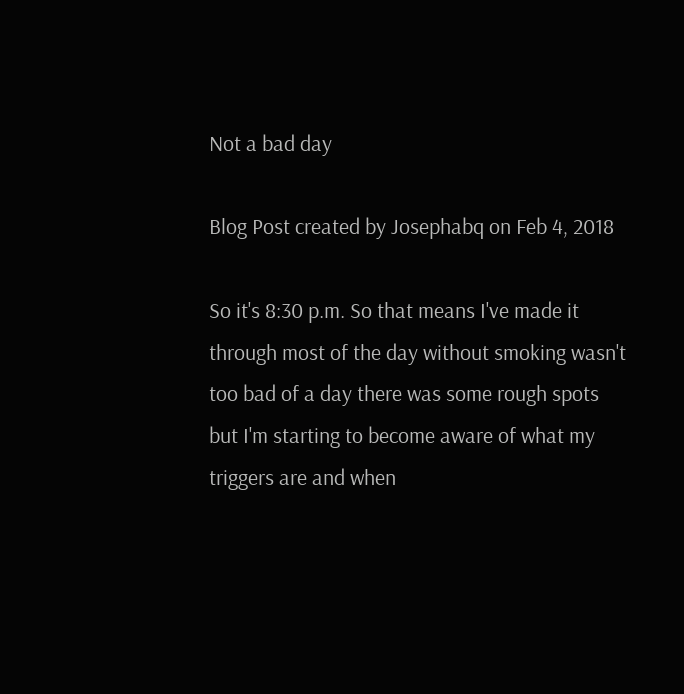Not a bad day

Blog Post created by Josephabq on Feb 4, 2018

So it's 8:30 p.m. So that means I've made it through most of the day without smoking wasn't too bad of a day there was some rough spots but I'm starting to become aware of what my triggers are and when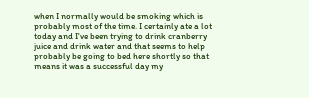when I normally would be smoking which is probably most of the time. I certainly ate a lot today and I've been trying to drink cranberry juice and drink water and that seems to help probably be going to bed here shortly so that means it was a successful day my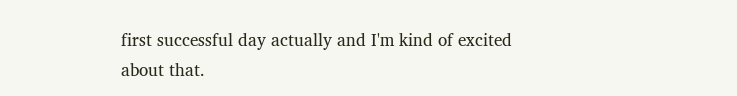first successful day actually and I'm kind of excited about that.